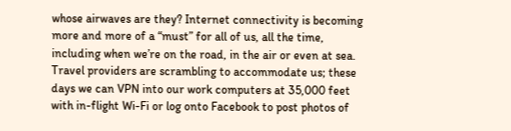whose airwaves are they? Internet connectivity is becoming more and more of a “must” for all of us, all the time, including when we’re on the road, in the air or even at sea. Travel providers are scrambling to accommodate us; these days we can VPN into our work computers at 35,000 feet with in-flight Wi-Fi or log onto Facebook to post photos of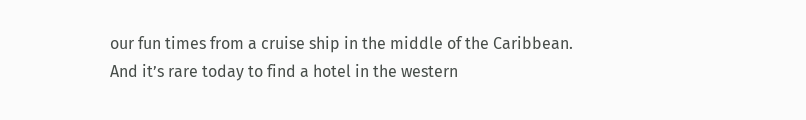our fun times from a cruise ship in the middle of the Caribbean. And it’s rare today to find a hotel in the western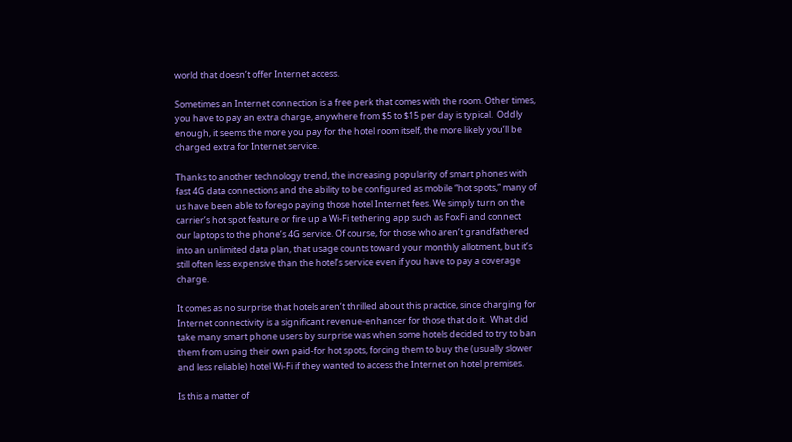world that doesn’t offer Internet access.

Sometimes an Internet connection is a free perk that comes with the room. Other times, you have to pay an extra charge, anywhere from $5 to $15 per day is typical.  Oddly enough, it seems the more you pay for the hotel room itself, the more likely you’ll be charged extra for Internet service.

Thanks to another technology trend, the increasing popularity of smart phones with fast 4G data connections and the ability to be configured as mobile “hot spots,” many of us have been able to forego paying those hotel Internet fees. We simply turn on the carrier’s hot spot feature or fire up a Wi-Fi tethering app such as FoxFi and connect our laptops to the phone’s 4G service. Of course, for those who aren’t grandfathered into an unlimited data plan, that usage counts toward your monthly allotment, but it’s still often less expensive than the hotel’s service even if you have to pay a coverage charge.

It comes as no surprise that hotels aren’t thrilled about this practice, since charging for Internet connectivity is a significant revenue-enhancer for those that do it.  What did take many smart phone users by surprise was when some hotels decided to try to ban them from using their own paid-for hot spots, forcing them to buy the (usually slower and less reliable) hotel Wi-Fi if they wanted to access the Internet on hotel premises.

Is this a matter of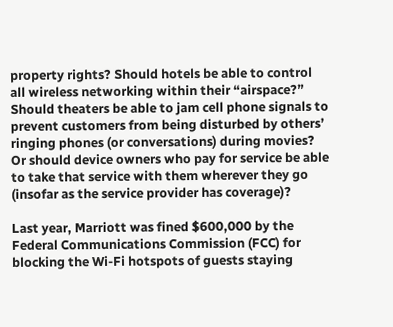property rights? Should hotels be able to control all wireless networking within their “airspace?” Should theaters be able to jam cell phone signals to prevent customers from being disturbed by others’ ringing phones (or conversations) during movies? Or should device owners who pay for service be able to take that service with them wherever they go (insofar as the service provider has coverage)?

Last year, Marriott was fined $600,000 by the Federal Communications Commission (FCC) for blocking the Wi-Fi hotspots of guests staying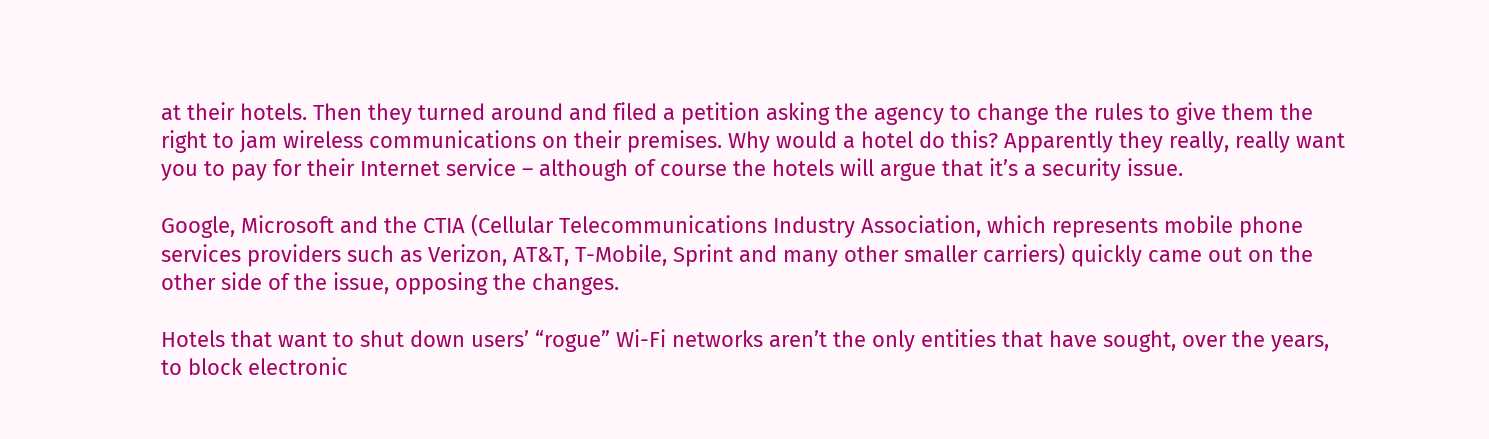at their hotels. Then they turned around and filed a petition asking the agency to change the rules to give them the right to jam wireless communications on their premises. Why would a hotel do this? Apparently they really, really want you to pay for their Internet service – although of course the hotels will argue that it’s a security issue.

Google, Microsoft and the CTIA (Cellular Telecommunications Industry Association, which represents mobile phone services providers such as Verizon, AT&T, T-Mobile, Sprint and many other smaller carriers) quickly came out on the other side of the issue, opposing the changes.

Hotels that want to shut down users’ “rogue” Wi-Fi networks aren’t the only entities that have sought, over the years, to block electronic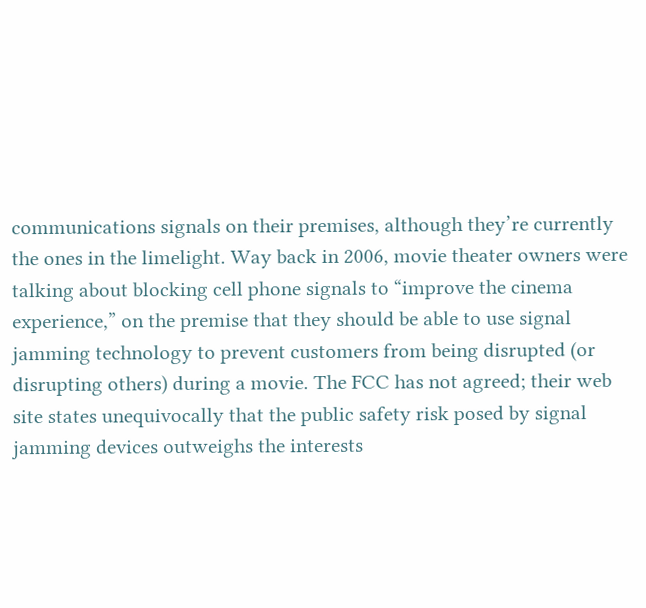communications signals on their premises, although they’re currently the ones in the limelight. Way back in 2006, movie theater owners were talking about blocking cell phone signals to “improve the cinema experience,” on the premise that they should be able to use signal jamming technology to prevent customers from being disrupted (or disrupting others) during a movie. The FCC has not agreed; their web site states unequivocally that the public safety risk posed by signal jamming devices outweighs the interests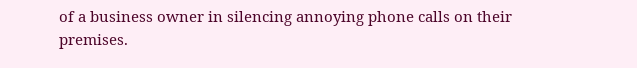of a business owner in silencing annoying phone calls on their premises.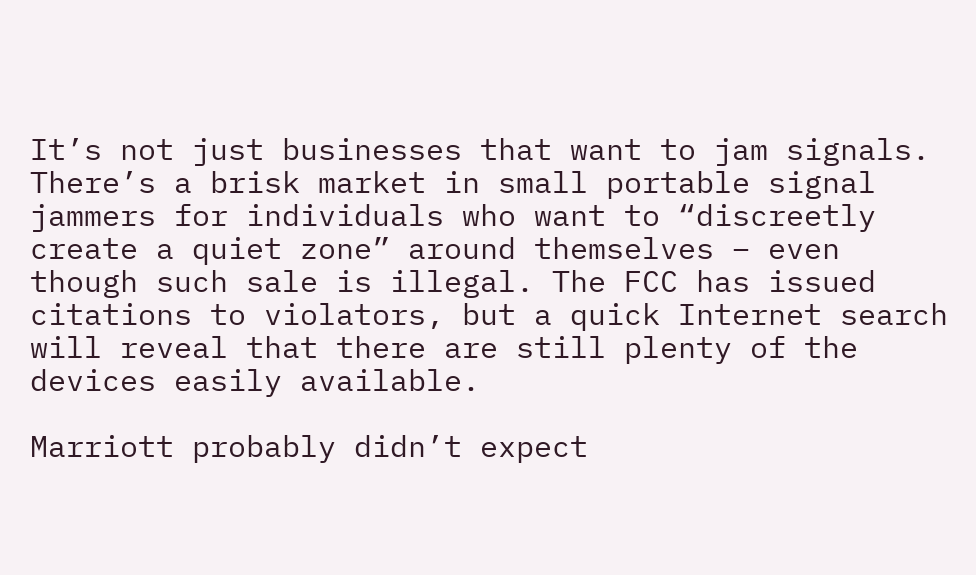It’s not just businesses that want to jam signals. There’s a brisk market in small portable signal jammers for individuals who want to “discreetly create a quiet zone” around themselves – even though such sale is illegal. The FCC has issued citations to violators, but a quick Internet search will reveal that there are still plenty of the devices easily available.

Marriott probably didn’t expect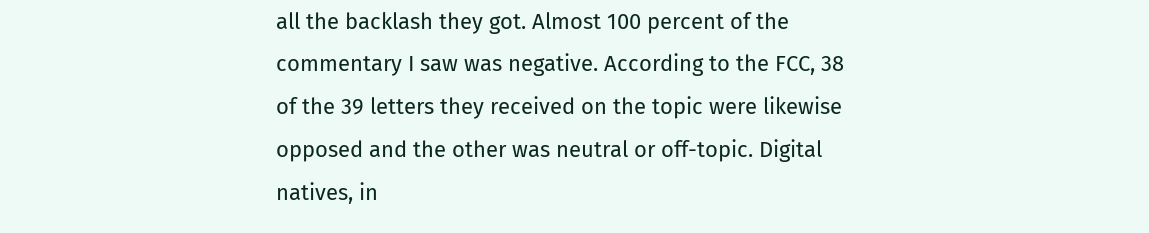all the backlash they got. Almost 100 percent of the commentary I saw was negative. According to the FCC, 38 of the 39 letters they received on the topic were likewise opposed and the other was neutral or off-topic. Digital natives, in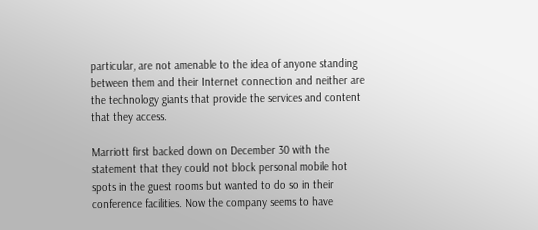particular, are not amenable to the idea of anyone standing between them and their Internet connection and neither are the technology giants that provide the services and content that they access.

Marriott first backed down on December 30 with the statement that they could not block personal mobile hot spots in the guest rooms but wanted to do so in their conference facilities. Now the company seems to have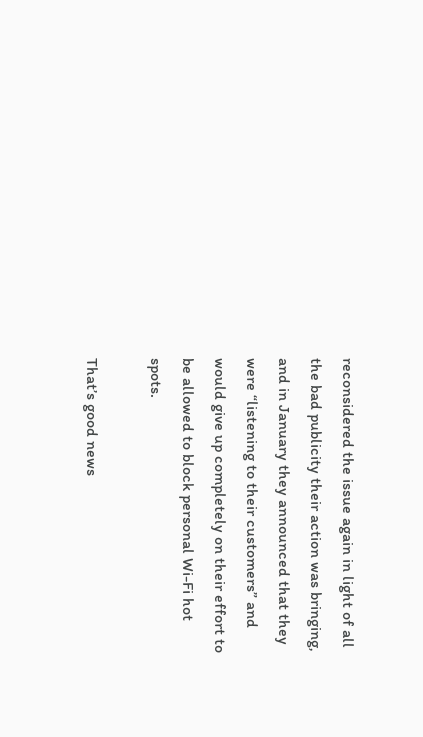reconsidered the issue again in light of all the bad publicity their action was bringing, and in January they announced that they were “listening to their customers” and would give up completely on their effort to be allowed to block personal Wi-Fi hot spots.

That’s good news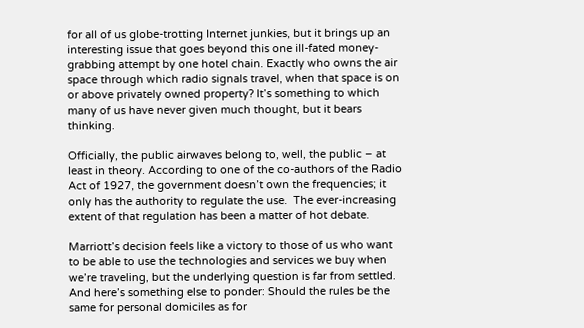for all of us globe-trotting Internet junkies, but it brings up an interesting issue that goes beyond this one ill-fated money-grabbing attempt by one hotel chain. Exactly who owns the air space through which radio signals travel, when that space is on or above privately owned property? It’s something to which many of us have never given much thought, but it bears thinking.

Officially, the public airwaves belong to, well, the public – at least in theory. According to one of the co-authors of the Radio Act of 1927, the government doesn’t own the frequencies; it only has the authority to regulate the use.  The ever-increasing extent of that regulation has been a matter of hot debate.

Marriott’s decision feels like a victory to those of us who want to be able to use the technologies and services we buy when we’re traveling, but the underlying question is far from settled.  And here’s something else to ponder: Should the rules be the same for personal domiciles as for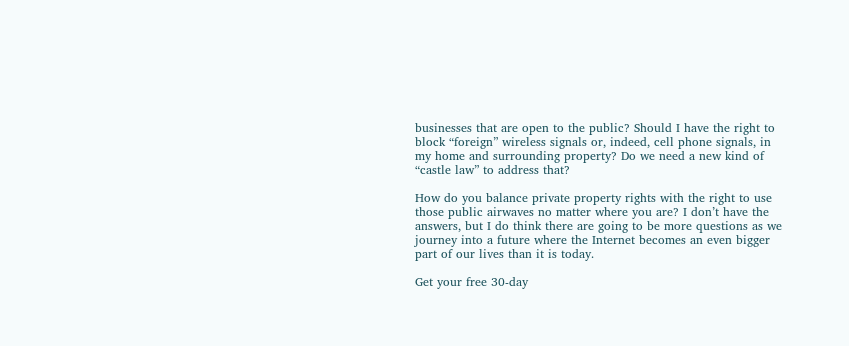businesses that are open to the public? Should I have the right to block “foreign” wireless signals or, indeed, cell phone signals, in my home and surrounding property? Do we need a new kind of “castle law” to address that?

How do you balance private property rights with the right to use those public airwaves no matter where you are? I don’t have the answers, but I do think there are going to be more questions as we journey into a future where the Internet becomes an even bigger part of our lives than it is today.

Get your free 30-day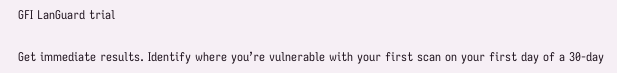GFI LanGuard trial

Get immediate results. Identify where you’re vulnerable with your first scan on your first day of a 30-day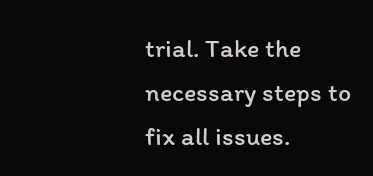trial. Take the necessary steps to fix all issues.